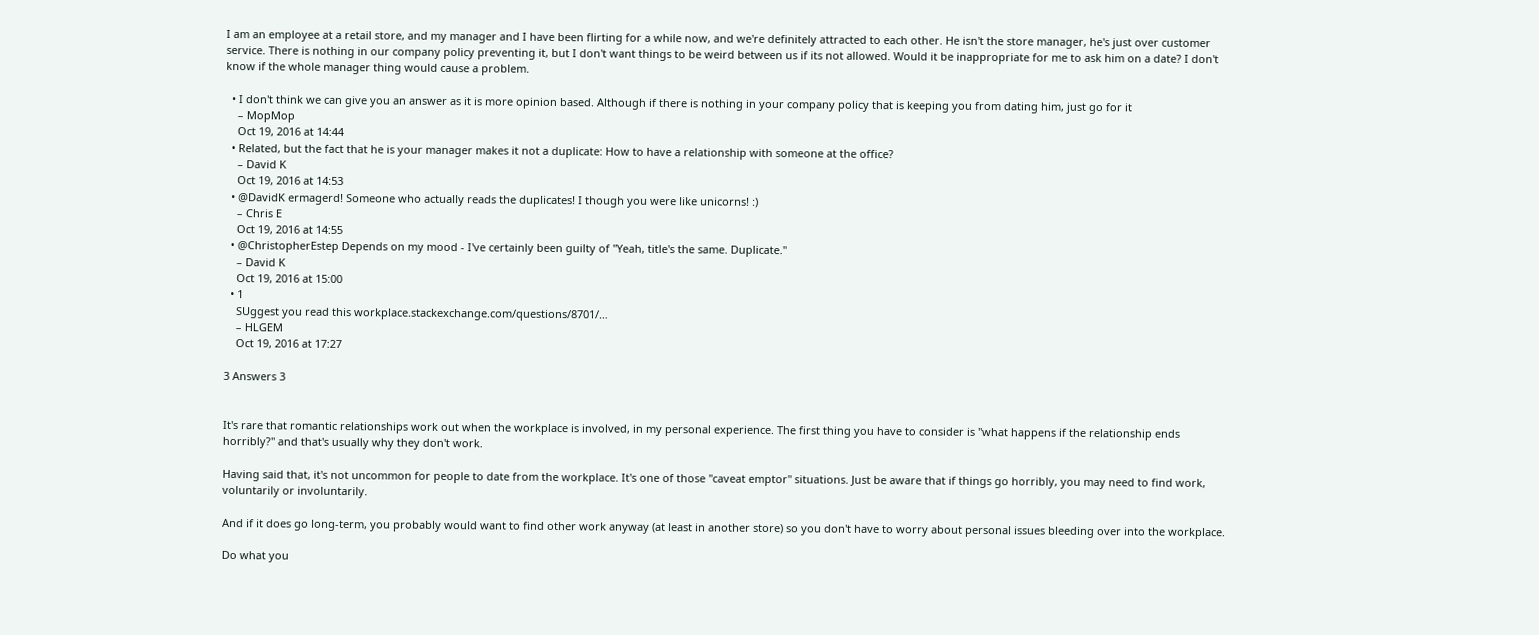I am an employee at a retail store, and my manager and I have been flirting for a while now, and we're definitely attracted to each other. He isn't the store manager, he's just over customer service. There is nothing in our company policy preventing it, but I don't want things to be weird between us if its not allowed. Would it be inappropriate for me to ask him on a date? I don't know if the whole manager thing would cause a problem.

  • I don't think we can give you an answer as it is more opinion based. Although if there is nothing in your company policy that is keeping you from dating him, just go for it
    – MopMop
    Oct 19, 2016 at 14:44
  • Related, but the fact that he is your manager makes it not a duplicate: How to have a relationship with someone at the office?
    – David K
    Oct 19, 2016 at 14:53
  • @DavidK ermagerd! Someone who actually reads the duplicates! I though you were like unicorns! :)
    – Chris E
    Oct 19, 2016 at 14:55
  • @ChristopherEstep Depends on my mood - I've certainly been guilty of "Yeah, title's the same. Duplicate."
    – David K
    Oct 19, 2016 at 15:00
  • 1
    SUggest you read this workplace.stackexchange.com/questions/8701/…
    – HLGEM
    Oct 19, 2016 at 17:27

3 Answers 3


It's rare that romantic relationships work out when the workplace is involved, in my personal experience. The first thing you have to consider is "what happens if the relationship ends horribly?" and that's usually why they don't work.

Having said that, it's not uncommon for people to date from the workplace. It's one of those "caveat emptor" situations. Just be aware that if things go horribly, you may need to find work, voluntarily or involuntarily.

And if it does go long-term, you probably would want to find other work anyway (at least in another store) so you don't have to worry about personal issues bleeding over into the workplace.

Do what you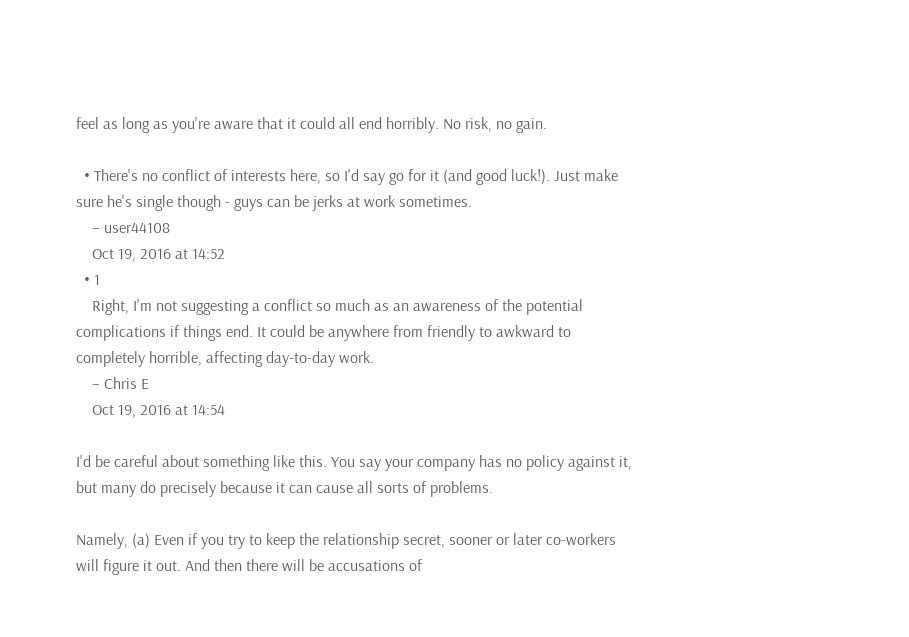feel as long as you're aware that it could all end horribly. No risk, no gain.

  • There's no conflict of interests here, so I'd say go for it (and good luck!). Just make sure he's single though - guys can be jerks at work sometimes.
    – user44108
    Oct 19, 2016 at 14:52
  • 1
    Right, I'm not suggesting a conflict so much as an awareness of the potential complications if things end. It could be anywhere from friendly to awkward to completely horrible, affecting day-to-day work.
    – Chris E
    Oct 19, 2016 at 14:54

I'd be careful about something like this. You say your company has no policy against it, but many do precisely because it can cause all sorts of problems.

Namely, (a) Even if you try to keep the relationship secret, sooner or later co-workers will figure it out. And then there will be accusations of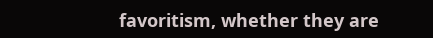favoritism, whether they are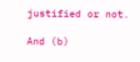justified or not.

And (b)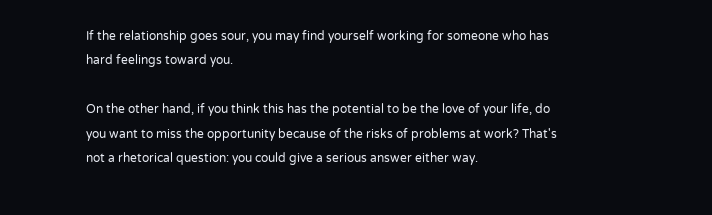If the relationship goes sour, you may find yourself working for someone who has hard feelings toward you.

On the other hand, if you think this has the potential to be the love of your life, do you want to miss the opportunity because of the risks of problems at work? That's not a rhetorical question: you could give a serious answer either way.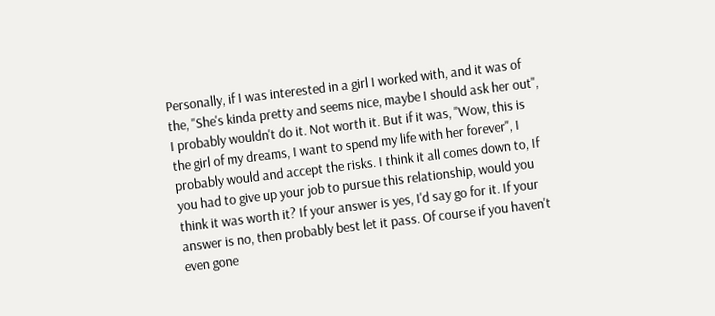Personally, if I was interested in a girl I worked with, and it was of the, "She's kinda pretty and seems nice, maybe I should ask her out", I probably wouldn't do it. Not worth it. But if it was, "Wow, this is the girl of my dreams, I want to spend my life with her forever", I probably would and accept the risks. I think it all comes down to, If you had to give up your job to pursue this relationship, would you think it was worth it? If your answer is yes, I'd say go for it. If your answer is no, then probably best let it pass. Of course if you haven't even gone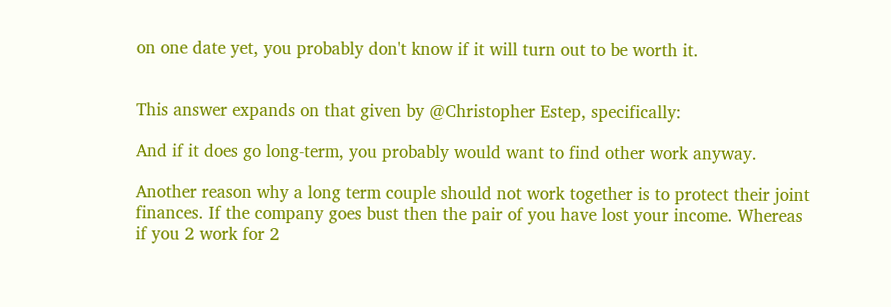on one date yet, you probably don't know if it will turn out to be worth it.


This answer expands on that given by @Christopher Estep, specifically:

And if it does go long-term, you probably would want to find other work anyway.

Another reason why a long term couple should not work together is to protect their joint finances. If the company goes bust then the pair of you have lost your income. Whereas if you 2 work for 2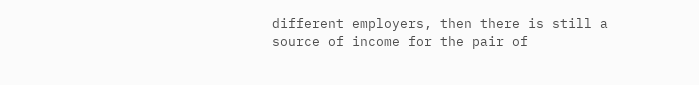different employers, then there is still a source of income for the pair of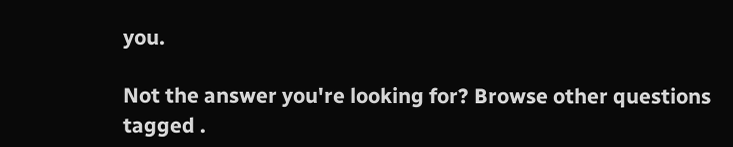you.

Not the answer you're looking for? Browse other questions tagged .